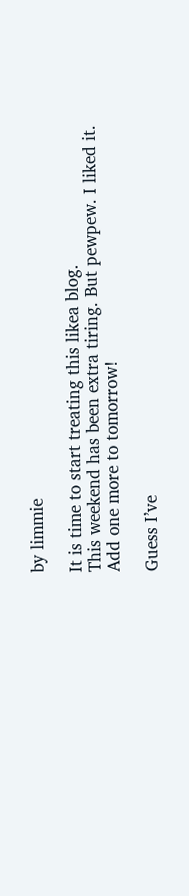by limmie

It is time to start treating this likea blog.
This weekend has been extra tiring. But pewpew. I liked it. Add one more to tomorrow!

Guess I’ve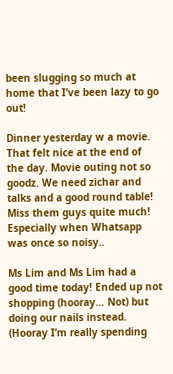been slugging so much at home that I’ve been lazy to go out!

Dinner yesterday w a movie. That felt nice at the end of the day. Movie outing not so goodz. We need zichar and talks and a good round table! Miss them guys quite much! Especially when Whatsapp was once so noisy..

Ms Lim and Ms Lim had a good time today! Ended up not shopping (hooray… Not) but doing our nails instead. (Hooray I’m really spending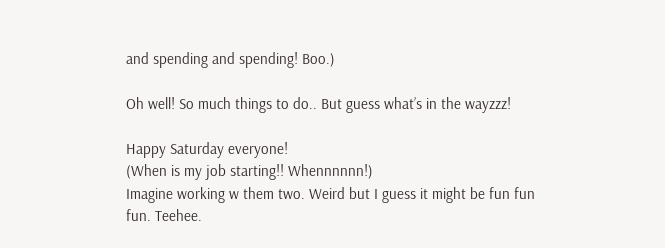and spending and spending! Boo.)

Oh well! So much things to do.. But guess what’s in the wayzzz!

Happy Saturday everyone!
(When is my job starting!! Whennnnnn!)
Imagine working w them two. Weird but I guess it might be fun fun fun. Teehee.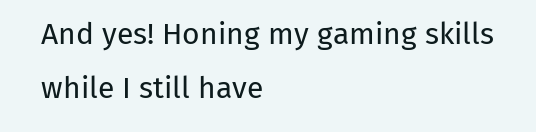And yes! Honing my gaming skills while I still have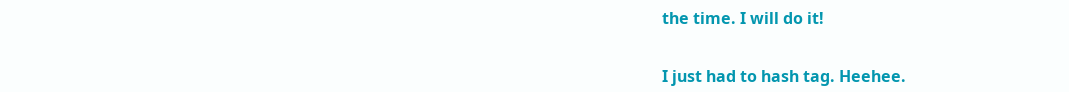the time. I will do it!


I just had to hash tag. Heehee.